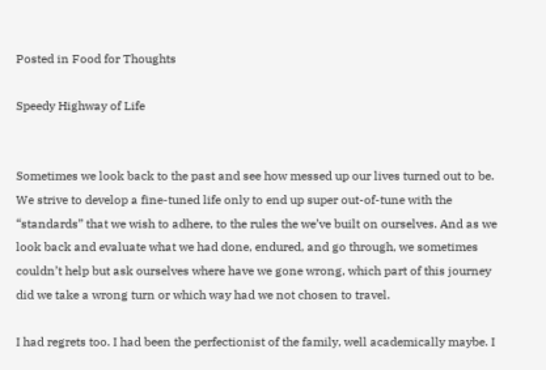Posted in Food for Thoughts

Speedy Highway of Life


Sometimes we look back to the past and see how messed up our lives turned out to be. We strive to develop a fine-tuned life only to end up super out-of-tune with the “standards” that we wish to adhere, to the rules the we’ve built on ourselves. And as we look back and evaluate what we had done, endured, and go through, we sometimes couldn’t help but ask ourselves where have we gone wrong, which part of this journey did we take a wrong turn or which way had we not chosen to travel.

I had regrets too. I had been the perfectionist of the family, well academically maybe. I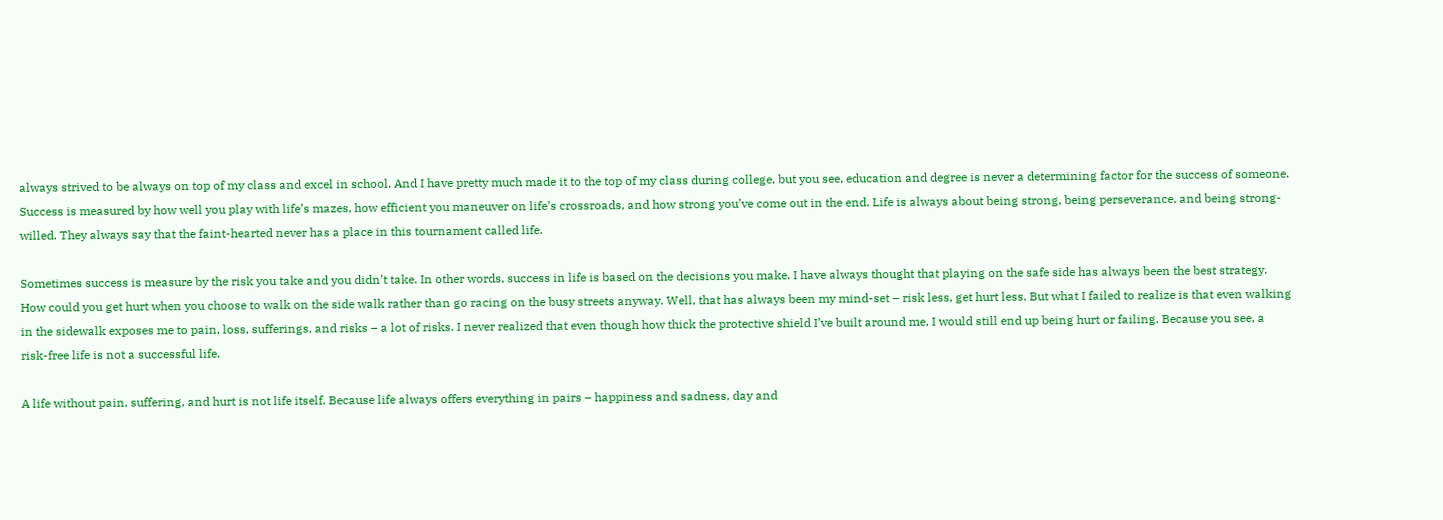always strived to be always on top of my class and excel in school. And I have pretty much made it to the top of my class during college, but you see, education and degree is never a determining factor for the success of someone. Success is measured by how well you play with life’s mazes, how efficient you maneuver on life’s crossroads, and how strong you’ve come out in the end. Life is always about being strong, being perseverance, and being strong-willed. They always say that the faint-hearted never has a place in this tournament called life.

Sometimes success is measure by the risk you take and you didn’t take. In other words, success in life is based on the decisions you make. I have always thought that playing on the safe side has always been the best strategy. How could you get hurt when you choose to walk on the side walk rather than go racing on the busy streets anyway. Well, that has always been my mind-set – risk less, get hurt less. But what I failed to realize is that even walking in the sidewalk exposes me to pain, loss, sufferings, and risks – a lot of risks. I never realized that even though how thick the protective shield I’ve built around me, I would still end up being hurt or failing. Because you see, a risk-free life is not a successful life.

A life without pain, suffering, and hurt is not life itself. Because life always offers everything in pairs – happiness and sadness, day and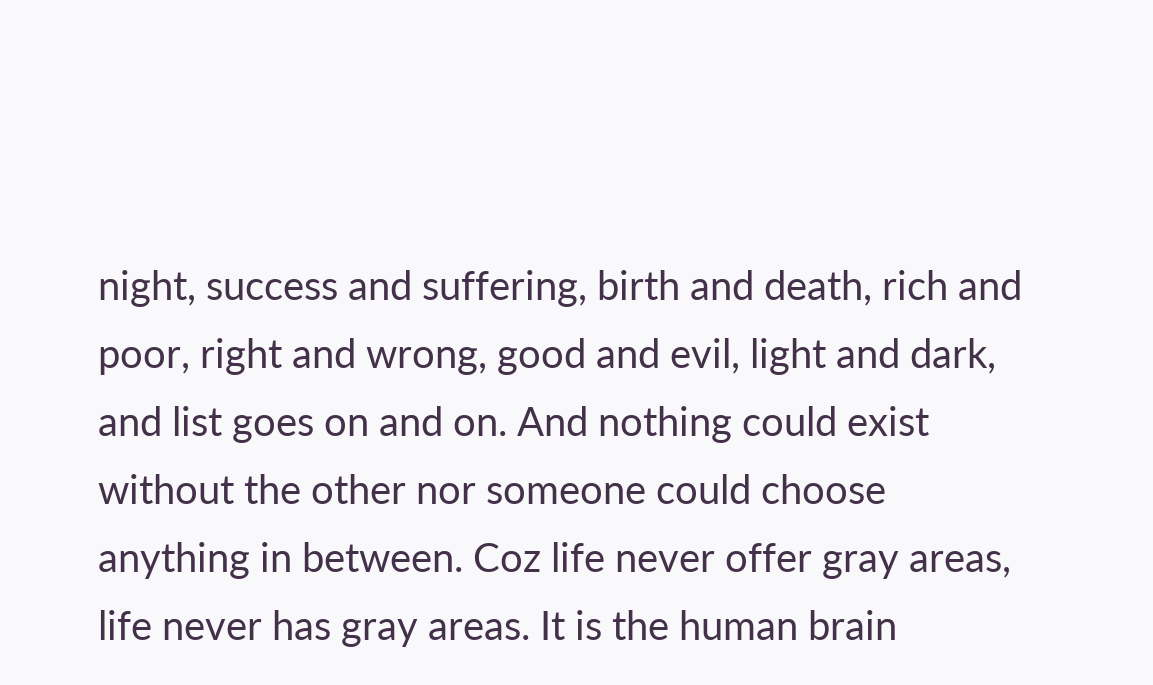night, success and suffering, birth and death, rich and poor, right and wrong, good and evil, light and dark, and list goes on and on. And nothing could exist without the other nor someone could choose anything in between. Coz life never offer gray areas, life never has gray areas. It is the human brain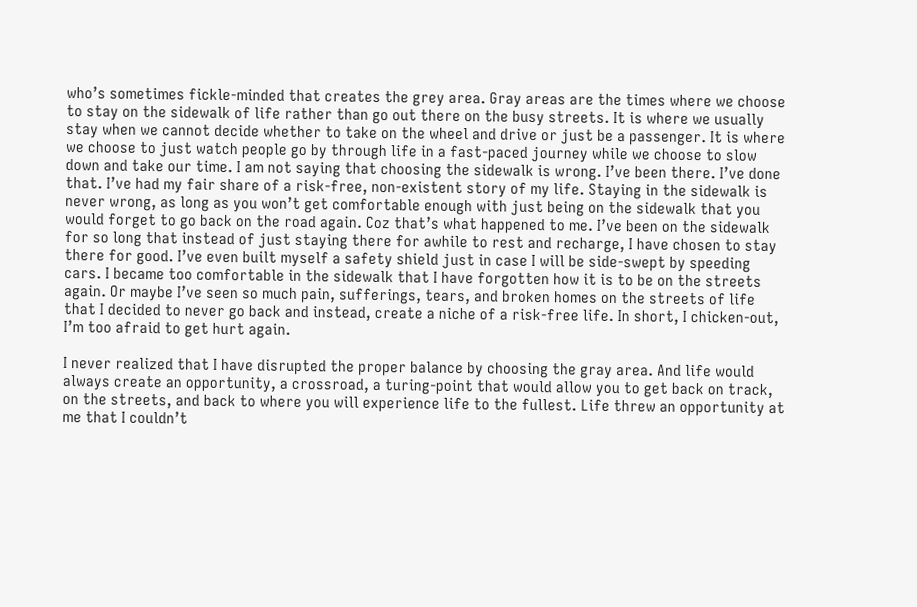who’s sometimes fickle-minded that creates the grey area. Gray areas are the times where we choose to stay on the sidewalk of life rather than go out there on the busy streets. It is where we usually stay when we cannot decide whether to take on the wheel and drive or just be a passenger. It is where we choose to just watch people go by through life in a fast-paced journey while we choose to slow down and take our time. I am not saying that choosing the sidewalk is wrong. I’ve been there. I’ve done that. I’ve had my fair share of a risk-free, non-existent story of my life. Staying in the sidewalk is never wrong, as long as you won’t get comfortable enough with just being on the sidewalk that you would forget to go back on the road again. Coz that’s what happened to me. I’ve been on the sidewalk for so long that instead of just staying there for awhile to rest and recharge, I have chosen to stay there for good. I’ve even built myself a safety shield just in case I will be side-swept by speeding cars. I became too comfortable in the sidewalk that I have forgotten how it is to be on the streets again. Or maybe I’ve seen so much pain, sufferings, tears, and broken homes on the streets of life that I decided to never go back and instead, create a niche of a risk-free life. In short, I chicken-out, I’m too afraid to get hurt again.

I never realized that I have disrupted the proper balance by choosing the gray area. And life would always create an opportunity, a crossroad, a turing-point that would allow you to get back on track, on the streets, and back to where you will experience life to the fullest. Life threw an opportunity at me that I couldn’t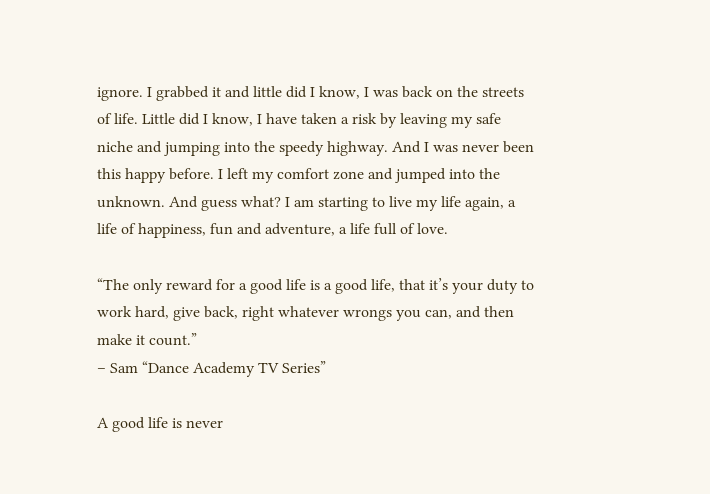ignore. I grabbed it and little did I know, I was back on the streets of life. Little did I know, I have taken a risk by leaving my safe niche and jumping into the speedy highway. And I was never been this happy before. I left my comfort zone and jumped into the unknown. And guess what? I am starting to live my life again, a life of happiness, fun and adventure, a life full of love.

“The only reward for a good life is a good life, that it’s your duty to work hard, give back, right whatever wrongs you can, and then make it count.”
– Sam “Dance Academy TV Series”

A good life is never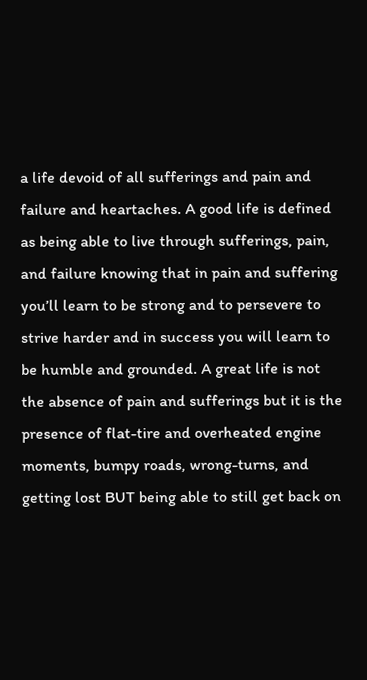a life devoid of all sufferings and pain and failure and heartaches. A good life is defined as being able to live through sufferings, pain, and failure knowing that in pain and suffering you’ll learn to be strong and to persevere to strive harder and in success you will learn to be humble and grounded. A great life is not the absence of pain and sufferings but it is the presence of flat-tire and overheated engine moments, bumpy roads, wrong-turns, and getting lost BUT being able to still get back on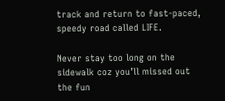track and return to fast-paced, speedy road called LIFE.

Never stay too long on the sidewalk coz you’ll missed out the fun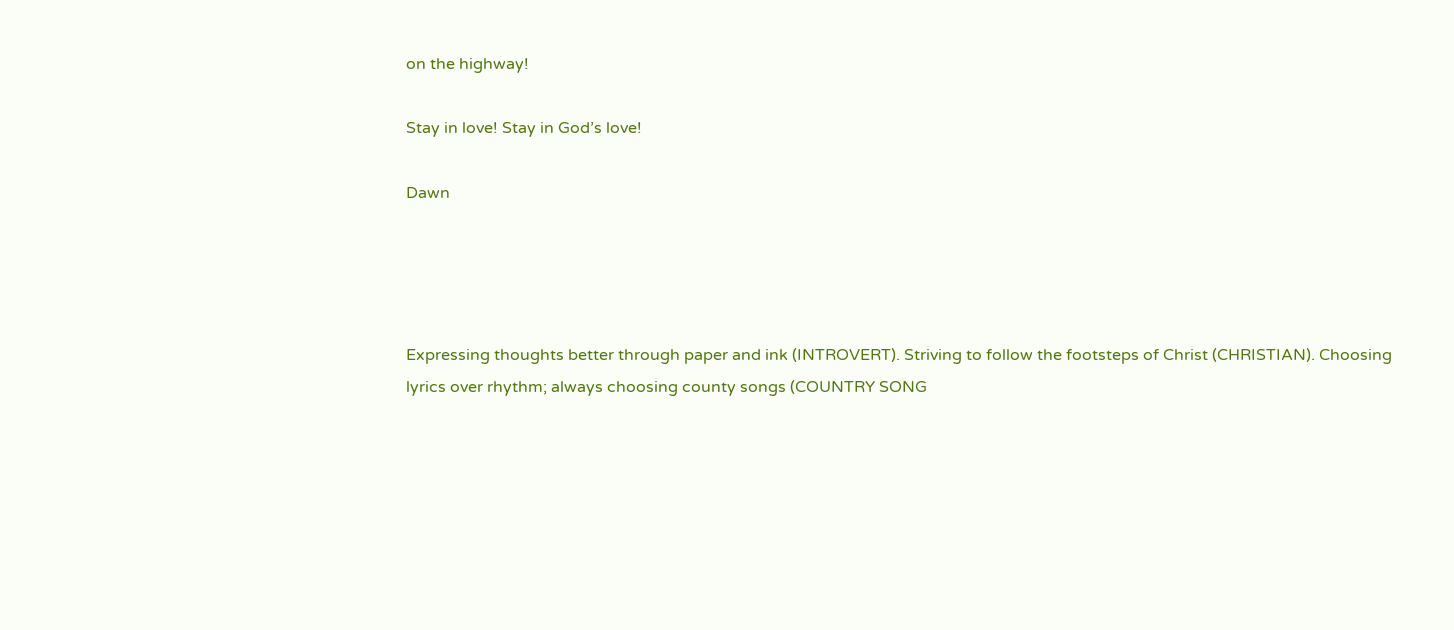on the highway!

Stay in love! Stay in God’s love!

Dawn




Expressing thoughts better through paper and ink (INTROVERT). Striving to follow the footsteps of Christ (CHRISTIAN). Choosing lyrics over rhythm; always choosing county songs (COUNTRY SONG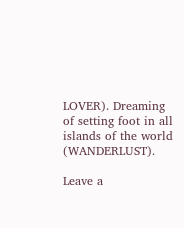LOVER). Dreaming of setting foot in all islands of the world (WANDERLUST).

Leave a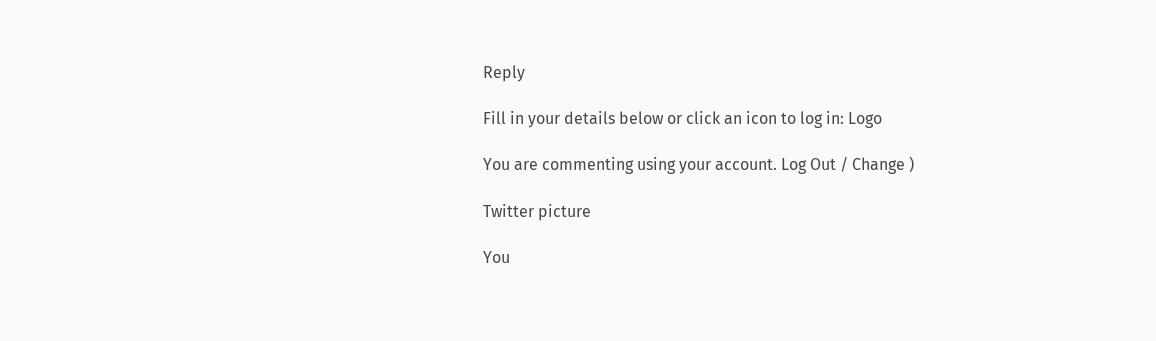Reply

Fill in your details below or click an icon to log in: Logo

You are commenting using your account. Log Out / Change )

Twitter picture

You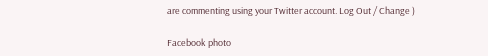are commenting using your Twitter account. Log Out / Change )

Facebook photo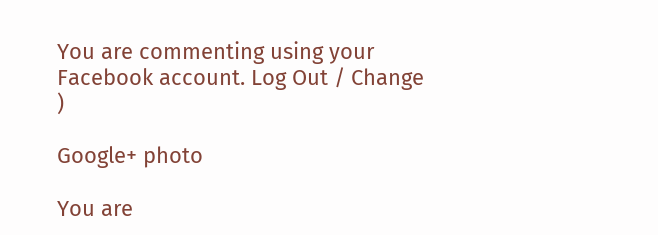You are commenting using your Facebook account. Log Out / Change )

Google+ photo

You are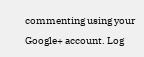commenting using your Google+ account. Log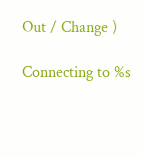Out / Change )

Connecting to %s